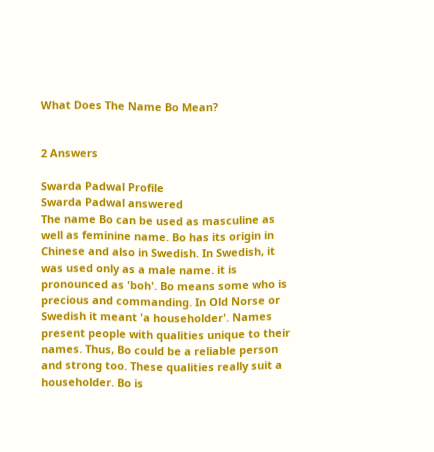What Does The Name Bo Mean?


2 Answers

Swarda Padwal Profile
Swarda Padwal answered
The name Bo can be used as masculine as well as feminine name. Bo has its origin in Chinese and also in Swedish. In Swedish, it was used only as a male name. it is pronounced as 'boh'. Bo means some who is precious and commanding. In Old Norse or Swedish it meant 'a householder'. Names present people with qualities unique to their names. Thus, Bo could be a reliable person and strong too. These qualities really suit a householder. Bo is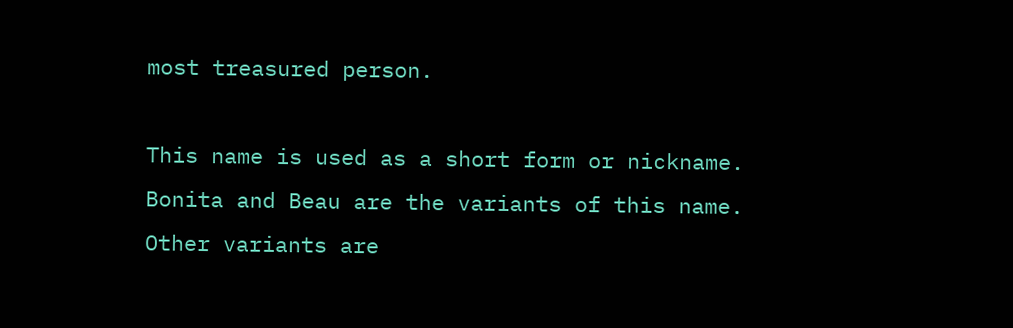most treasured person.

This name is used as a short form or nickname. Bonita and Beau are the variants of this name. Other variants are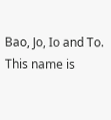Bao, Jo, Io and To. This name is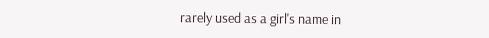rarely used as a girl's name in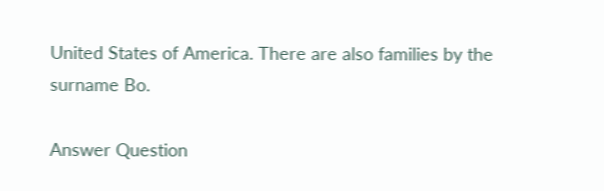United States of America. There are also families by the surname Bo.

Answer Question